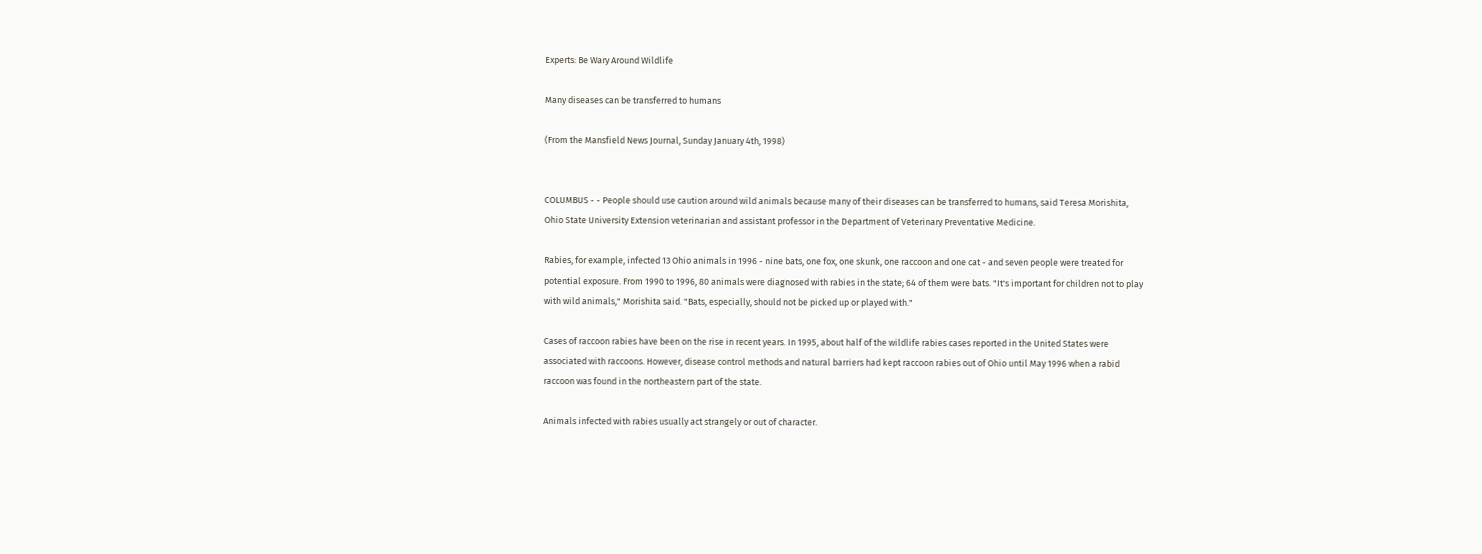Experts: Be Wary Around Wildlife

Many diseases can be transferred to humans

(From the Mansfield News Journal, Sunday January 4th, 1998)


COLUMBUS - - People should use caution around wild animals because many of their diseases can be transferred to humans, said Teresa Morishita, Ohio State University Extension veterinarian and assistant professor in the Department of Veterinary Preventative Medicine.

Rabies, for example, infected 13 Ohio animals in 1996 - nine bats, one fox, one skunk, one raccoon and one cat - and seven people were treated for potential exposure. From 1990 to 1996, 80 animals were diagnosed with rabies in the state; 64 of them were bats. "It's important for children not to play with wild animals," Morishita said. "Bats, especially, should not be picked up or played with."

Cases of raccoon rabies have been on the rise in recent years. In 1995, about half of the wildlife rabies cases reported in the United States were associated with raccoons. However, disease control methods and natural barriers had kept raccoon rabies out of Ohio until May 1996 when a rabid raccoon was found in the northeastern part of the state.

Animals infected with rabies usually act strangely or out of character.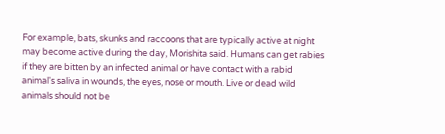For example, bats, skunks and raccoons that are typically active at night may become active during the day, Morishita said. Humans can get rabies if they are bitten by an infected animal or have contact with a rabid animal's saliva in wounds, the eyes, nose or mouth. Live or dead wild animals should not be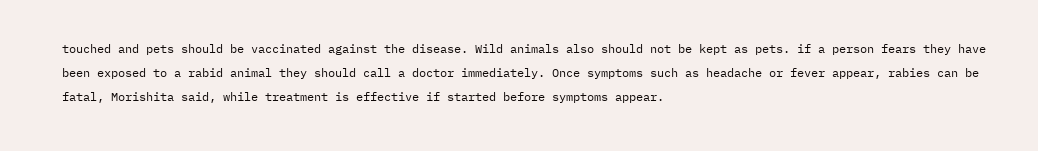touched and pets should be vaccinated against the disease. Wild animals also should not be kept as pets. if a person fears they have been exposed to a rabid animal they should call a doctor immediately. Once symptoms such as headache or fever appear, rabies can be fatal, Morishita said, while treatment is effective if started before symptoms appear.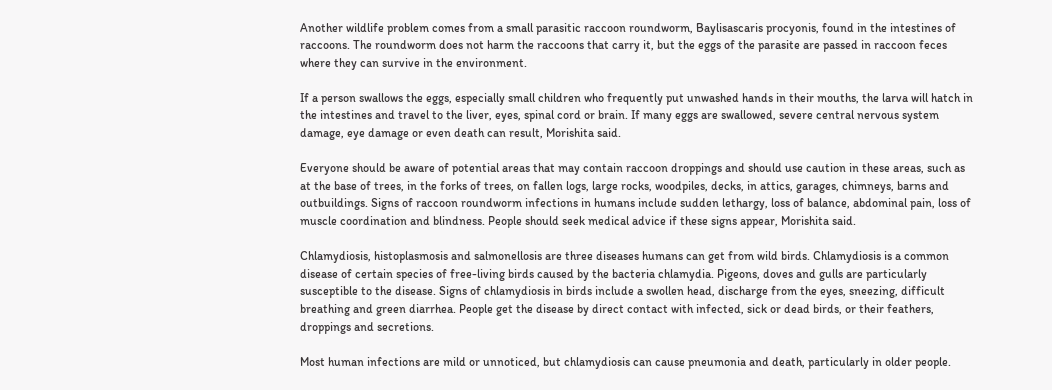Another wildlife problem comes from a small parasitic raccoon roundworm, Baylisascaris procyonis, found in the intestines of raccoons. The roundworm does not harm the raccoons that carry it, but the eggs of the parasite are passed in raccoon feces where they can survive in the environment.

If a person swallows the eggs, especially small children who frequently put unwashed hands in their mouths, the larva will hatch in the intestines and travel to the liver, eyes, spinal cord or brain. If many eggs are swallowed, severe central nervous system damage, eye damage or even death can result, Morishita said.

Everyone should be aware of potential areas that may contain raccoon droppings and should use caution in these areas, such as at the base of trees, in the forks of trees, on fallen logs, large rocks, woodpiles, decks, in attics, garages, chimneys, barns and outbuildings. Signs of raccoon roundworm infections in humans include sudden lethargy, loss of balance, abdominal pain, loss of muscle coordination and blindness. People should seek medical advice if these signs appear, Morishita said.

Chlamydiosis, histoplasmosis and salmonellosis are three diseases humans can get from wild birds. Chlamydiosis is a common disease of certain species of free-living birds caused by the bacteria chlamydia. Pigeons, doves and gulls are particularly susceptible to the disease. Signs of chlamydiosis in birds include a swollen head, discharge from the eyes, sneezing, difficult breathing and green diarrhea. People get the disease by direct contact with infected, sick or dead birds, or their feathers, droppings and secretions.

Most human infections are mild or unnoticed, but chlamydiosis can cause pneumonia and death, particularly in older people.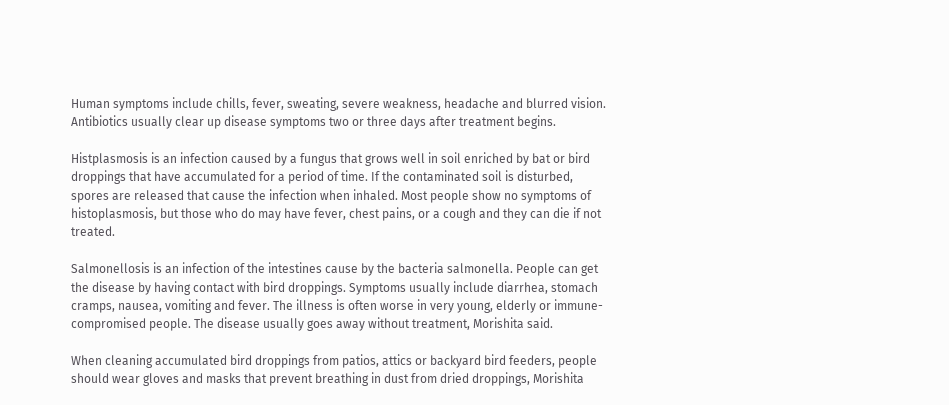Human symptoms include chills, fever, sweating, severe weakness, headache and blurred vision. Antibiotics usually clear up disease symptoms two or three days after treatment begins.

Histplasmosis is an infection caused by a fungus that grows well in soil enriched by bat or bird droppings that have accumulated for a period of time. If the contaminated soil is disturbed, spores are released that cause the infection when inhaled. Most people show no symptoms of histoplasmosis, but those who do may have fever, chest pains, or a cough and they can die if not treated.

Salmonellosis is an infection of the intestines cause by the bacteria salmonella. People can get the disease by having contact with bird droppings. Symptoms usually include diarrhea, stomach cramps, nausea, vomiting and fever. The illness is often worse in very young, elderly or immune-compromised people. The disease usually goes away without treatment, Morishita said.

When cleaning accumulated bird droppings from patios, attics or backyard bird feeders, people should wear gloves and masks that prevent breathing in dust from dried droppings, Morishita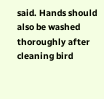said. Hands should also be washed thoroughly after cleaning bird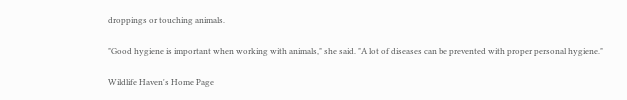droppings or touching animals.

"Good hygiene is important when working with animals," she said. "A lot of diseases can be prevented with proper personal hygiene."

Wildlife Haven's Home Page